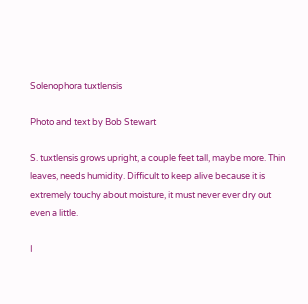Solenophora tuxtlensis

Photo and text by Bob Stewart

S. tuxtlensis grows upright, a couple feet tall, maybe more. Thin leaves, needs humidity. Difficult to keep alive because it is extremely touchy about moisture, it must never ever dry out even a little.

I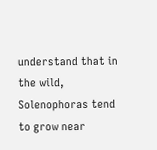understand that in the wild, Solenophoras tend to grow near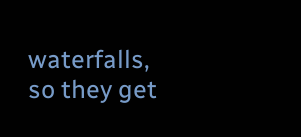waterfalls, so they get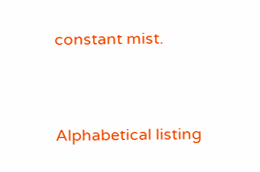constant mist.



Alphabetical listing